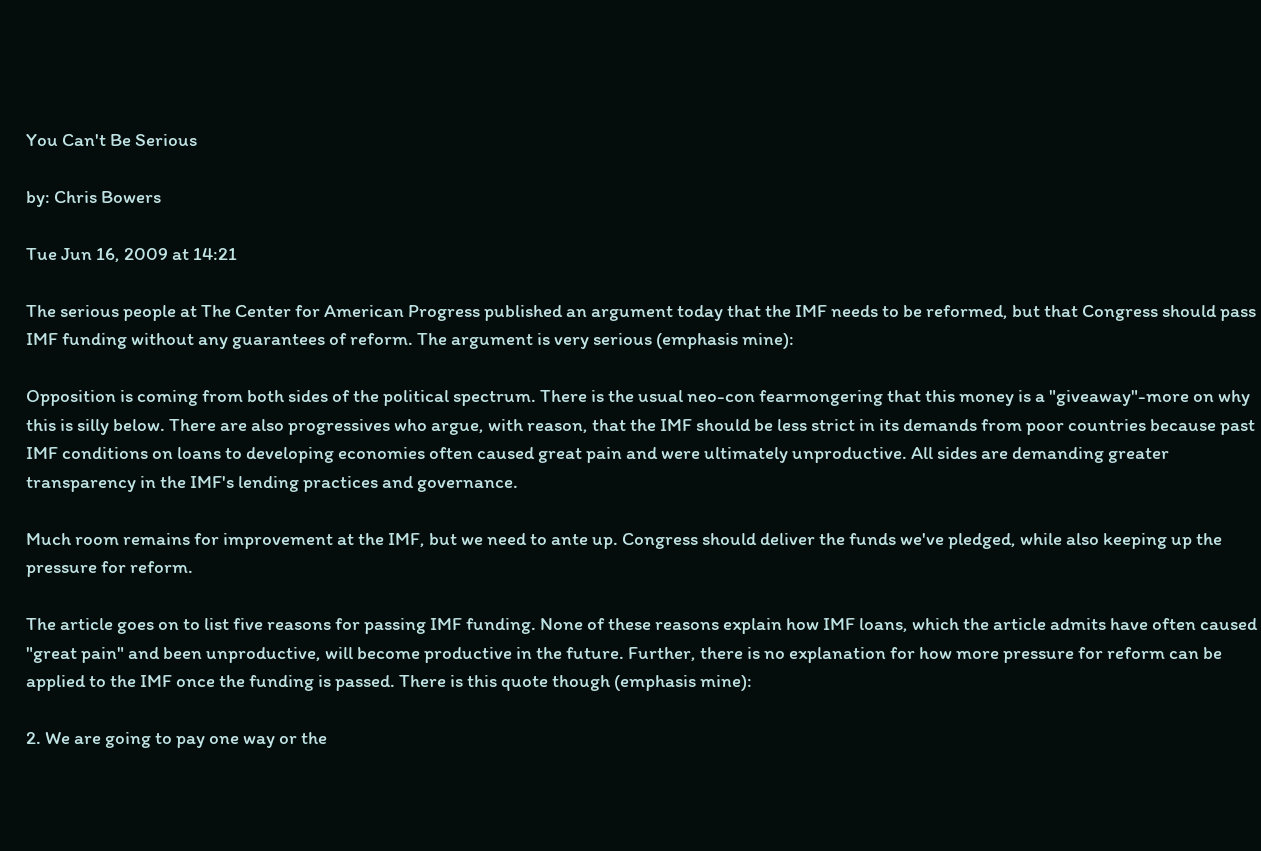You Can't Be Serious

by: Chris Bowers

Tue Jun 16, 2009 at 14:21

The serious people at The Center for American Progress published an argument today that the IMF needs to be reformed, but that Congress should pass IMF funding without any guarantees of reform. The argument is very serious (emphasis mine):

Opposition is coming from both sides of the political spectrum. There is the usual neo-con fearmongering that this money is a "giveaway"-more on why this is silly below. There are also progressives who argue, with reason, that the IMF should be less strict in its demands from poor countries because past IMF conditions on loans to developing economies often caused great pain and were ultimately unproductive. All sides are demanding greater transparency in the IMF's lending practices and governance.

Much room remains for improvement at the IMF, but we need to ante up. Congress should deliver the funds we've pledged, while also keeping up the pressure for reform.

The article goes on to list five reasons for passing IMF funding. None of these reasons explain how IMF loans, which the article admits have often caused "great pain" and been unproductive, will become productive in the future. Further, there is no explanation for how more pressure for reform can be applied to the IMF once the funding is passed. There is this quote though (emphasis mine):

2. We are going to pay one way or the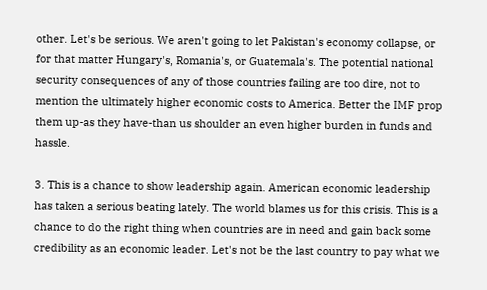other. Let's be serious. We aren't going to let Pakistan's economy collapse, or for that matter Hungary's, Romania's, or Guatemala's. The potential national security consequences of any of those countries failing are too dire, not to mention the ultimately higher economic costs to America. Better the IMF prop them up-as they have-than us shoulder an even higher burden in funds and hassle.

3. This is a chance to show leadership again. American economic leadership has taken a serious beating lately. The world blames us for this crisis. This is a chance to do the right thing when countries are in need and gain back some credibility as an economic leader. Let's not be the last country to pay what we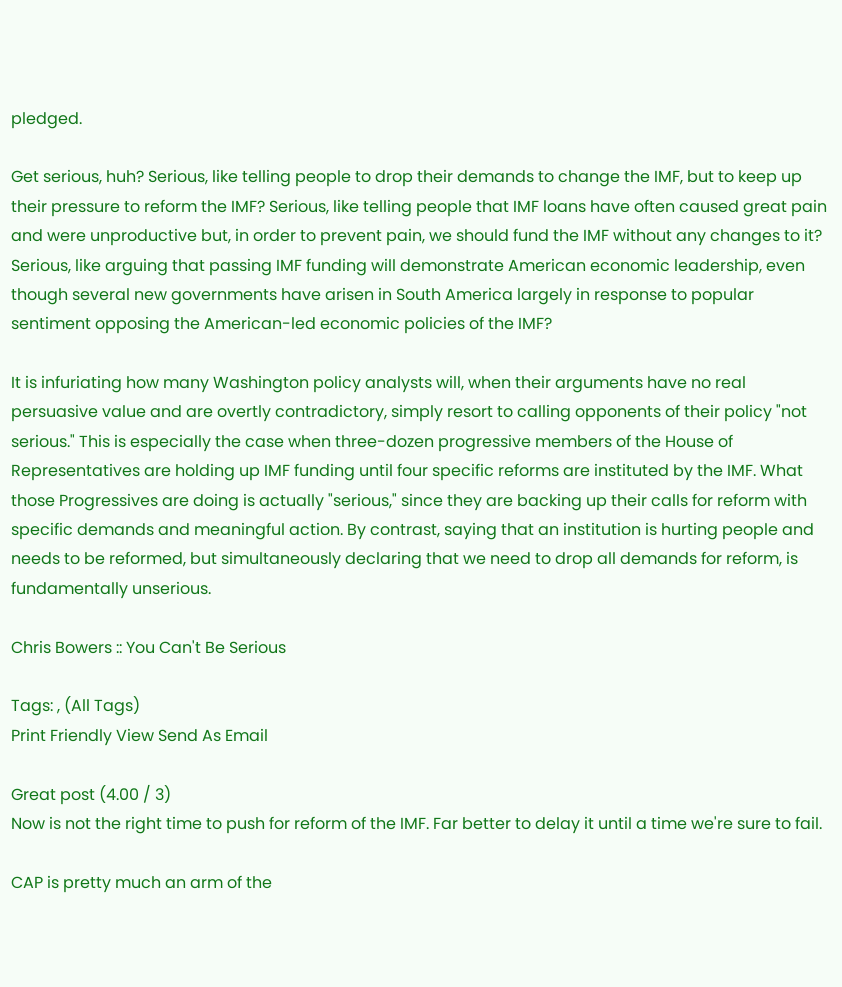pledged.

Get serious, huh? Serious, like telling people to drop their demands to change the IMF, but to keep up their pressure to reform the IMF? Serious, like telling people that IMF loans have often caused great pain and were unproductive but, in order to prevent pain, we should fund the IMF without any changes to it? Serious, like arguing that passing IMF funding will demonstrate American economic leadership, even though several new governments have arisen in South America largely in response to popular sentiment opposing the American-led economic policies of the IMF?

It is infuriating how many Washington policy analysts will, when their arguments have no real persuasive value and are overtly contradictory, simply resort to calling opponents of their policy "not serious." This is especially the case when three-dozen progressive members of the House of Representatives are holding up IMF funding until four specific reforms are instituted by the IMF. What those Progressives are doing is actually "serious," since they are backing up their calls for reform with specific demands and meaningful action. By contrast, saying that an institution is hurting people and needs to be reformed, but simultaneously declaring that we need to drop all demands for reform, is fundamentally unserious.

Chris Bowers :: You Can't Be Serious

Tags: , (All Tags)
Print Friendly View Send As Email

Great post (4.00 / 3)
Now is not the right time to push for reform of the IMF. Far better to delay it until a time we're sure to fail.

CAP is pretty much an arm of the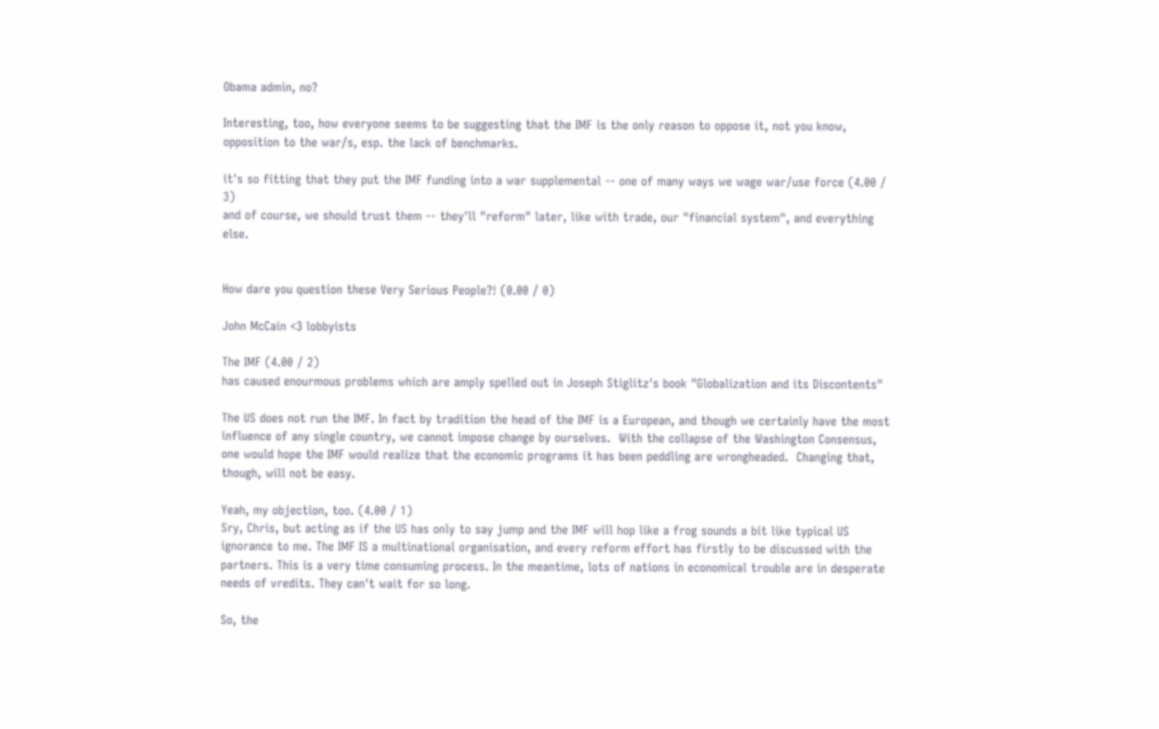Obama admin, no?

Interesting, too, how everyone seems to be suggesting that the IMF is the only reason to oppose it, not you know, opposition to the war/s, esp. the lack of benchmarks.

it's so fitting that they put the IMF funding into a war supplemental -- one of many ways we wage war/use force (4.00 / 3)
and of course, we should trust them -- they'll "reform" later, like with trade, our "financial system", and everything else.


How dare you question these Very Serious People?! (0.00 / 0)

John McCain <3 lobbyists

The IMF (4.00 / 2)
has caused enourmous problems which are amply spelled out in Joseph Stiglitz's book "Globalization and its Discontents"

The US does not run the IMF. In fact by tradition the head of the IMF is a European, and though we certainly have the most influence of any single country, we cannot impose change by ourselves.  With the collapse of the Washington Consensus, one would hope the IMF would realize that the economic programs it has been peddling are wrongheaded.  Changing that, though, will not be easy.

Yeah, my objection, too. (4.00 / 1)
Sry, Chris, but acting as if the US has only to say jump and the IMF will hop like a frog sounds a bit like typical US ignorance to me. The IMF IS a multinational organisation, and every reform effort has firstly to be discussed with the partners. This is a very time consuming process. In the meantime, lots of nations in economical trouble are in desperate needs of vredits. They can't wait for so long.

So, the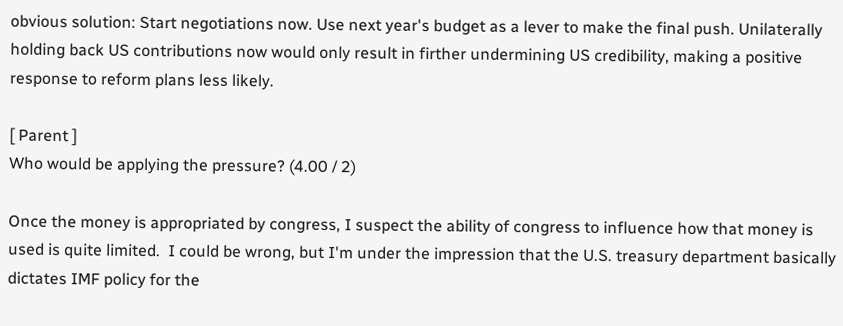obvious solution: Start negotiations now. Use next year's budget as a lever to make the final push. Unilaterally holding back US contributions now would only result in firther undermining US credibility, making a positive response to reform plans less likely.

[ Parent ]
Who would be applying the pressure? (4.00 / 2)

Once the money is appropriated by congress, I suspect the ability of congress to influence how that money is used is quite limited.  I could be wrong, but I'm under the impression that the U.S. treasury department basically dictates IMF policy for the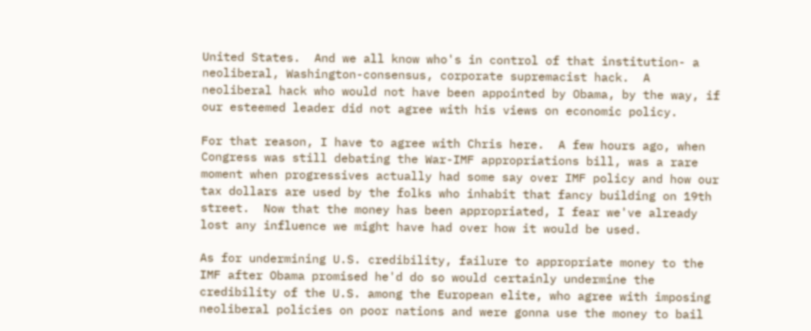United States.  And we all know who's in control of that institution- a neoliberal, Washington-consensus, corporate supremacist hack.  A neoliberal hack who would not have been appointed by Obama, by the way, if our esteemed leader did not agree with his views on economic policy.

For that reason, I have to agree with Chris here.  A few hours ago, when Congress was still debating the War-IMF appropriations bill, was a rare moment when progressives actually had some say over IMF policy and how our tax dollars are used by the folks who inhabit that fancy building on 19th street.  Now that the money has been appropriated, I fear we've already lost any influence we might have had over how it would be used.

As for undermining U.S. credibility, failure to appropriate money to the IMF after Obama promised he'd do so would certainly undermine the credibility of the U.S. among the European elite, who agree with imposing neoliberal policies on poor nations and were gonna use the money to bail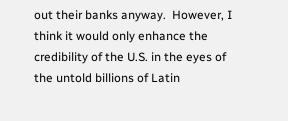out their banks anyway.  However, I think it would only enhance the credibility of the U.S. in the eyes of the untold billions of Latin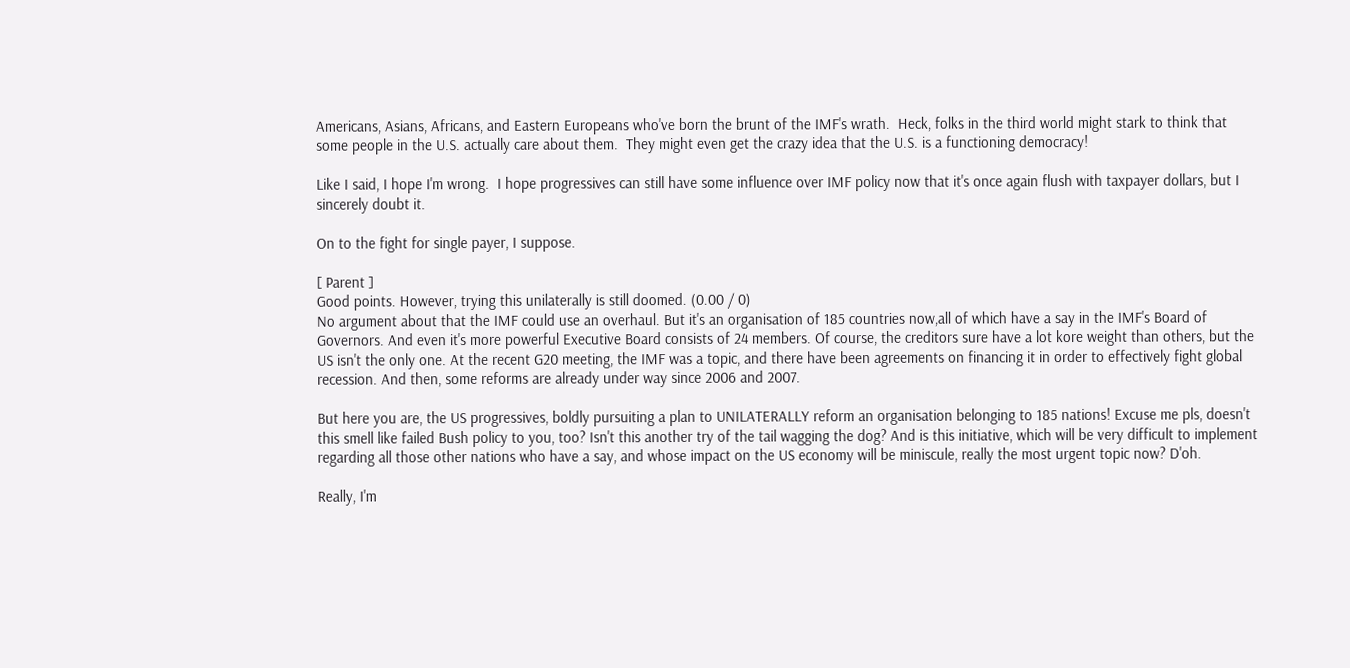Americans, Asians, Africans, and Eastern Europeans who've born the brunt of the IMF's wrath.  Heck, folks in the third world might stark to think that some people in the U.S. actually care about them.  They might even get the crazy idea that the U.S. is a functioning democracy!

Like I said, I hope I'm wrong.  I hope progressives can still have some influence over IMF policy now that it's once again flush with taxpayer dollars, but I sincerely doubt it.

On to the fight for single payer, I suppose.

[ Parent ]
Good points. However, trying this unilaterally is still doomed. (0.00 / 0)
No argument about that the IMF could use an overhaul. But it's an organisation of 185 countries now,all of which have a say in the IMF's Board of Governors. And even it's more powerful Executive Board consists of 24 members. Of course, the creditors sure have a lot kore weight than others, but the US isn't the only one. At the recent G20 meeting, the IMF was a topic, and there have been agreements on financing it in order to effectively fight global recession. And then, some reforms are already under way since 2006 and 2007.

But here you are, the US progressives, boldly pursuiting a plan to UNILATERALLY reform an organisation belonging to 185 nations! Excuse me pls, doesn't this smell like failed Bush policy to you, too? Isn't this another try of the tail wagging the dog? And is this initiative, which will be very difficult to implement regarding all those other nations who have a say, and whose impact on the US economy will be miniscule, really the most urgent topic now? D'oh.

Really, I'm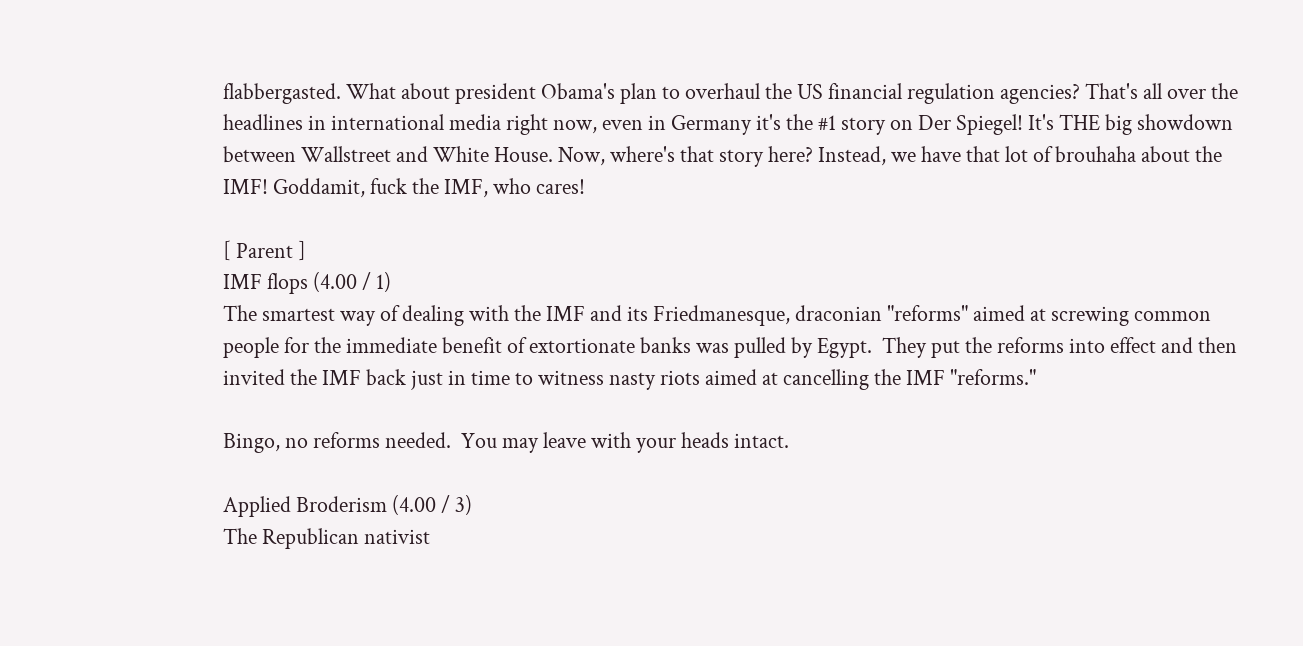flabbergasted. What about president Obama's plan to overhaul the US financial regulation agencies? That's all over the headlines in international media right now, even in Germany it's the #1 story on Der Spiegel! It's THE big showdown between Wallstreet and White House. Now, where's that story here? Instead, we have that lot of brouhaha about the IMF! Goddamit, fuck the IMF, who cares!

[ Parent ]
IMF flops (4.00 / 1)
The smartest way of dealing with the IMF and its Friedmanesque, draconian "reforms" aimed at screwing common people for the immediate benefit of extortionate banks was pulled by Egypt.  They put the reforms into effect and then invited the IMF back just in time to witness nasty riots aimed at cancelling the IMF "reforms."

Bingo, no reforms needed.  You may leave with your heads intact.

Applied Broderism (4.00 / 3)
The Republican nativist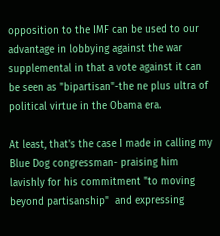opposition to the IMF can be used to our advantage in lobbying against the war supplemental in that a vote against it can be seen as "bipartisan"-the ne plus ultra of political virtue in the Obama era.

At least, that's the case I made in calling my Blue Dog congressman- praising him lavishly for his commitment "to moving beyond partisanship"  and expressing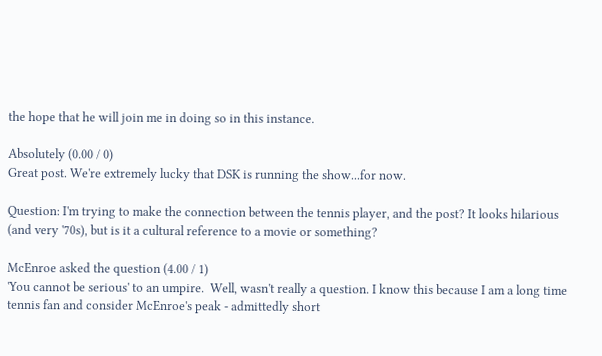the hope that he will join me in doing so in this instance.

Absolutely (0.00 / 0)
Great post. We're extremely lucky that DSK is running the show...for now.

Question: I'm trying to make the connection between the tennis player, and the post? It looks hilarious (and very '70s), but is it a cultural reference to a movie or something?

McEnroe asked the question (4.00 / 1)
'You cannot be serious' to an umpire.  Well, wasn't really a question. I know this because I am a long time tennis fan and consider McEnroe's peak - admittedly short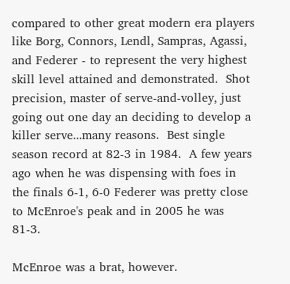compared to other great modern era players like Borg, Connors, Lendl, Sampras, Agassi, and Federer - to represent the very highest skill level attained and demonstrated.  Shot precision, master of serve-and-volley, just going out one day an deciding to develop a killer serve...many reasons.  Best single season record at 82-3 in 1984.  A few years ago when he was dispensing with foes in the finals 6-1, 6-0 Federer was pretty close to McEnroe's peak and in 2005 he was 81-3.

McEnroe was a brat, however.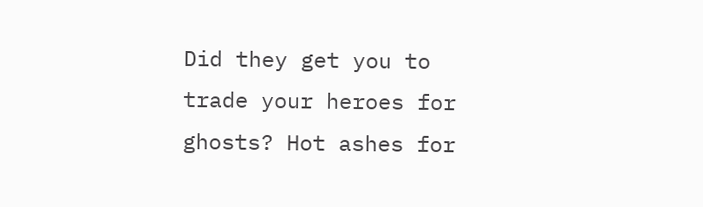Did they get you to trade your heroes for ghosts? Hot ashes for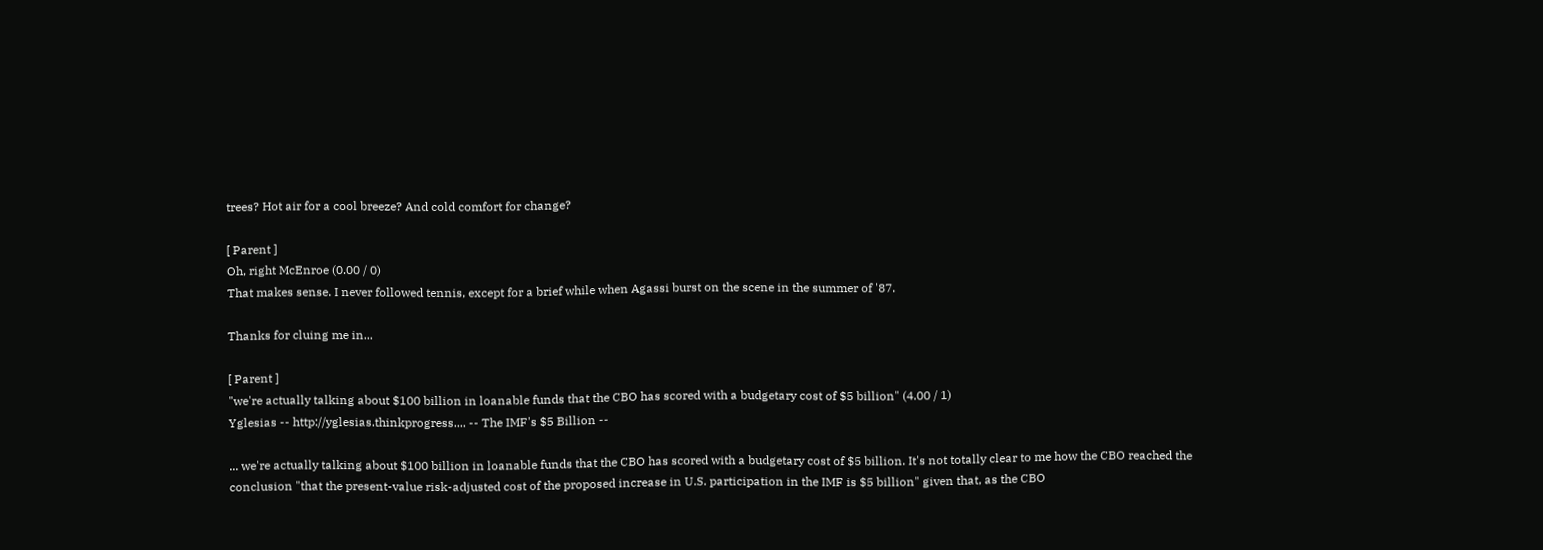trees? Hot air for a cool breeze? And cold comfort for change?

[ Parent ]
Oh, right McEnroe (0.00 / 0)
That makes sense. I never followed tennis, except for a brief while when Agassi burst on the scene in the summer of '87.

Thanks for cluing me in...

[ Parent ]
"we're actually talking about $100 billion in loanable funds that the CBO has scored with a budgetary cost of $5 billion" (4.00 / 1)
Yglesias -- http://yglesias.thinkprogress.... -- The IMF's $5 Billion --

... we're actually talking about $100 billion in loanable funds that the CBO has scored with a budgetary cost of $5 billion. It's not totally clear to me how the CBO reached the conclusion "that the present-value risk-adjusted cost of the proposed increase in U.S. participation in the IMF is $5 billion" given that, as the CBO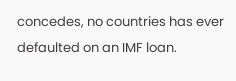concedes, no countries has ever defaulted on an IMF loan.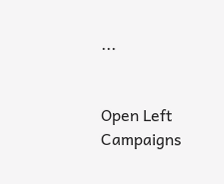...


Open Left Campaigns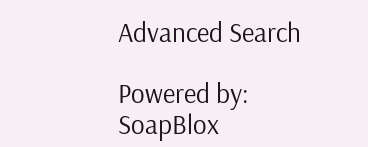Advanced Search

Powered by: SoapBlox